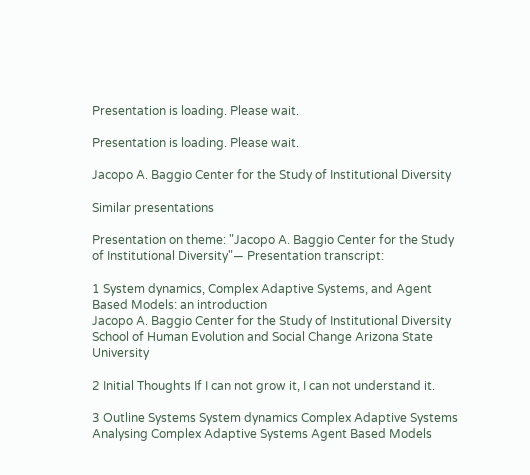Presentation is loading. Please wait.

Presentation is loading. Please wait.

Jacopo A. Baggio Center for the Study of Institutional Diversity

Similar presentations

Presentation on theme: "Jacopo A. Baggio Center for the Study of Institutional Diversity"— Presentation transcript:

1 System dynamics, Complex Adaptive Systems, and Agent Based Models: an introduction
Jacopo A. Baggio Center for the Study of Institutional Diversity School of Human Evolution and Social Change Arizona State University

2 Initial Thoughts If I can not grow it, I can not understand it.

3 Outline Systems System dynamics Complex Adaptive Systems
Analysing Complex Adaptive Systems Agent Based Models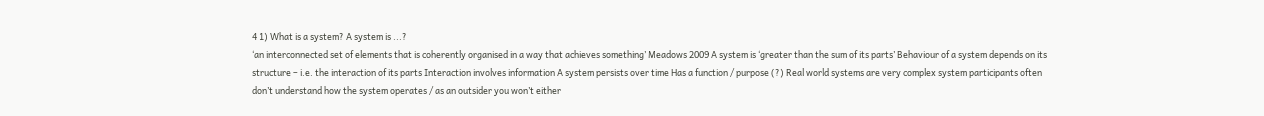4 1) What is a system? A system is ...?
‘an interconnected set of elements that is coherently organised in a way that achieves something’ Meadows 2009 A system is ‘greater than the sum of its parts’ Behaviour of a system depends on its structure – i.e. the interaction of its parts Interaction involves information A system persists over time Has a function / purpose (?) Real world systems are very complex system participants often don’t understand how the system operates / as an outsider you won’t either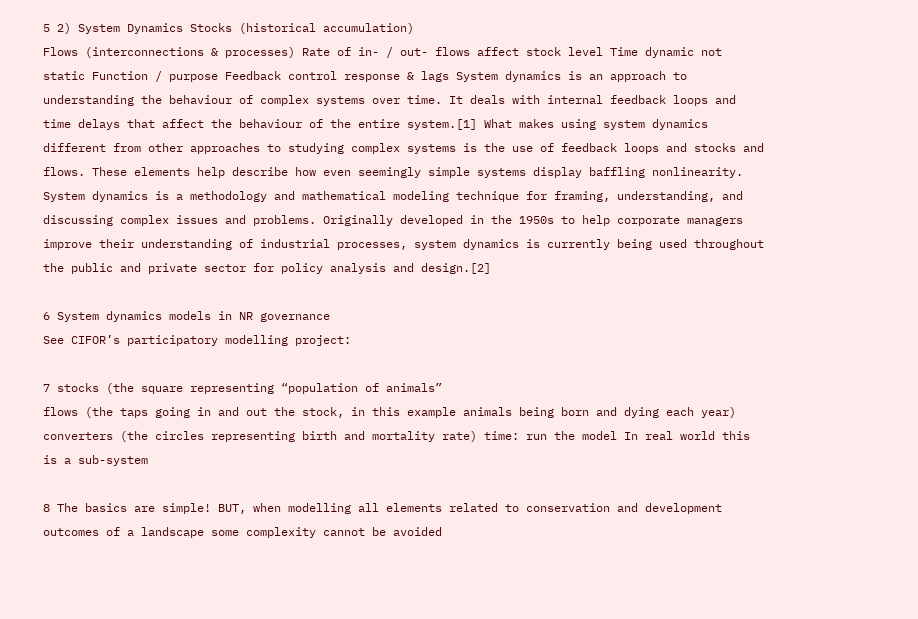5 2) System Dynamics Stocks (historical accumulation)
Flows (interconnections & processes) Rate of in- / out- flows affect stock level Time dynamic not static Function / purpose Feedback control response & lags System dynamics is an approach to understanding the behaviour of complex systems over time. It deals with internal feedback loops and time delays that affect the behaviour of the entire system.[1] What makes using system dynamics different from other approaches to studying complex systems is the use of feedback loops and stocks and flows. These elements help describe how even seemingly simple systems display baffling nonlinearity. System dynamics is a methodology and mathematical modeling technique for framing, understanding, and discussing complex issues and problems. Originally developed in the 1950s to help corporate managers improve their understanding of industrial processes, system dynamics is currently being used throughout the public and private sector for policy analysis and design.[2]

6 System dynamics models in NR governance
See CIFOR’s participatory modelling project:

7 stocks (the square representing “population of animals”
flows (the taps going in and out the stock, in this example animals being born and dying each year) converters (the circles representing birth and mortality rate) time: run the model In real world this is a sub-system

8 The basics are simple! BUT, when modelling all elements related to conservation and development outcomes of a landscape some complexity cannot be avoided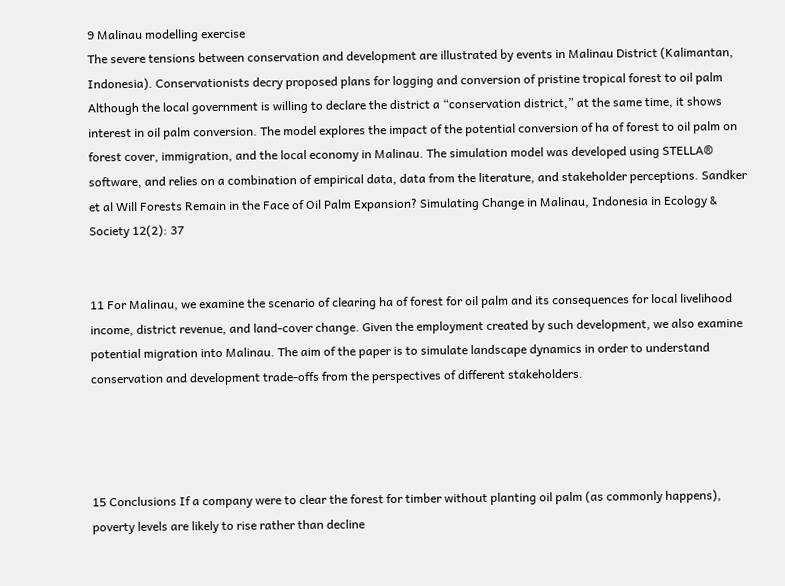9 Malinau modelling exercise
The severe tensions between conservation and development are illustrated by events in Malinau District (Kalimantan, Indonesia). Conservationists decry proposed plans for logging and conversion of pristine tropical forest to oil palm Although the local government is willing to declare the district a “conservation district,” at the same time, it shows interest in oil palm conversion. The model explores the impact of the potential conversion of ha of forest to oil palm on forest cover, immigration, and the local economy in Malinau. The simulation model was developed using STELLA® software, and relies on a combination of empirical data, data from the literature, and stakeholder perceptions. Sandker et al Will Forests Remain in the Face of Oil Palm Expansion? Simulating Change in Malinau, Indonesia in Ecology & Society 12(2): 37


11 For Malinau, we examine the scenario of clearing ha of forest for oil palm and its consequences for local livelihood income, district revenue, and land-cover change. Given the employment created by such development, we also examine potential migration into Malinau. The aim of the paper is to simulate landscape dynamics in order to understand conservation and development trade-offs from the perspectives of different stakeholders.




15 Conclusions If a company were to clear the forest for timber without planting oil palm (as commonly happens), poverty levels are likely to rise rather than decline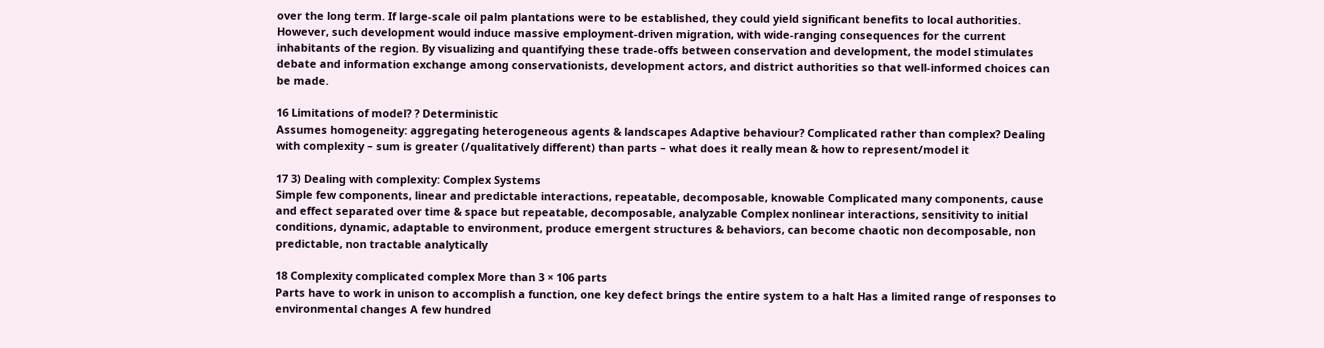over the long term. If large-scale oil palm plantations were to be established, they could yield significant benefits to local authorities. However, such development would induce massive employment-driven migration, with wide-ranging consequences for the current inhabitants of the region. By visualizing and quantifying these trade-offs between conservation and development, the model stimulates debate and information exchange among conservationists, development actors, and district authorities so that well-informed choices can be made.

16 Limitations of model? ? Deterministic
Assumes homogeneity: aggregating heterogeneous agents & landscapes Adaptive behaviour? Complicated rather than complex? Dealing with complexity – sum is greater (/qualitatively different) than parts – what does it really mean & how to represent/model it

17 3) Dealing with complexity: Complex Systems
Simple few components, linear and predictable interactions, repeatable, decomposable, knowable Complicated many components, cause and effect separated over time & space but repeatable, decomposable, analyzable Complex nonlinear interactions, sensitivity to initial conditions, dynamic, adaptable to environment, produce emergent structures & behaviors, can become chaotic non decomposable, non predictable, non tractable analytically

18 Complexity complicated complex More than 3 × 106 parts
Parts have to work in unison to accomplish a function, one key defect brings the entire system to a halt Has a limited range of responses to environmental changes A few hundred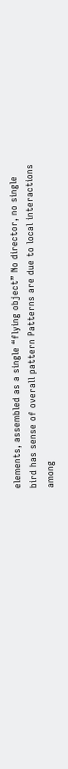elements, assembled as a single “flying object” No director, no single bird has sense of overall pattern Patterns are due to local interactions among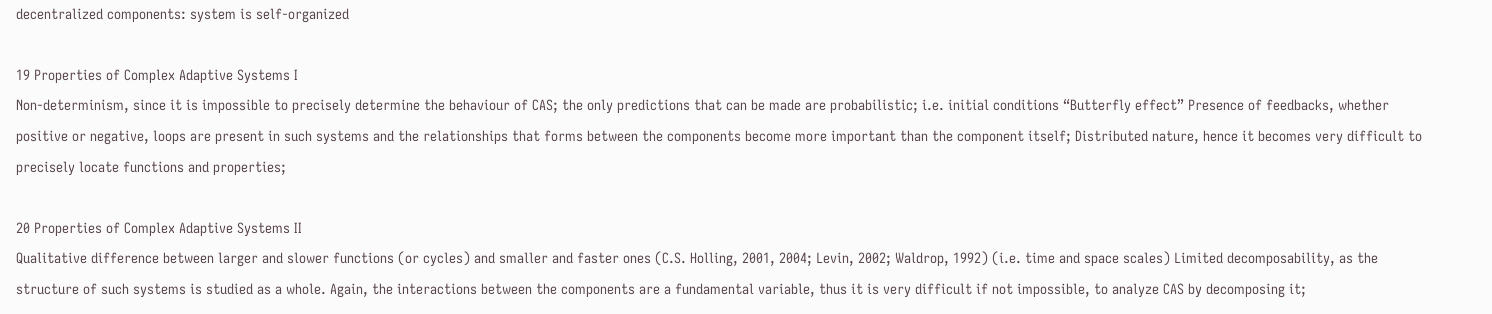decentralized components: system is self-organized

19 Properties of Complex Adaptive Systems I
Non-determinism, since it is impossible to precisely determine the behaviour of CAS; the only predictions that can be made are probabilistic; i.e. initial conditions “Butterfly effect” Presence of feedbacks, whether positive or negative, loops are present in such systems and the relationships that forms between the components become more important than the component itself; Distributed nature, hence it becomes very difficult to precisely locate functions and properties;

20 Properties of Complex Adaptive Systems II
Qualitative difference between larger and slower functions (or cycles) and smaller and faster ones (C.S. Holling, 2001, 2004; Levin, 2002; Waldrop, 1992) (i.e. time and space scales) Limited decomposability, as the structure of such systems is studied as a whole. Again, the interactions between the components are a fundamental variable, thus it is very difficult if not impossible, to analyze CAS by decomposing it;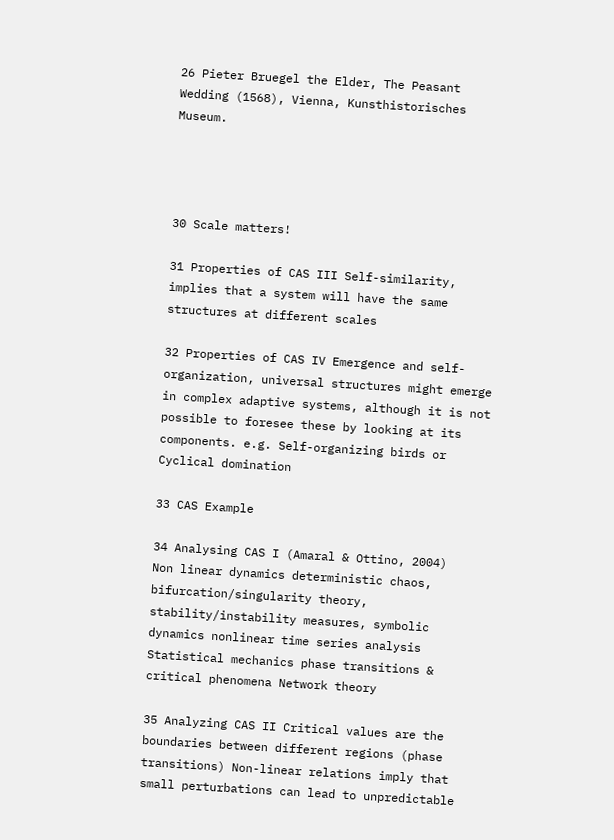26 Pieter Bruegel the Elder, The Peasant Wedding (1568), Vienna, Kunsthistorisches Museum.




30 Scale matters!

31 Properties of CAS III Self-similarity, implies that a system will have the same structures at different scales

32 Properties of CAS IV Emergence and self-organization, universal structures might emerge in complex adaptive systems, although it is not possible to foresee these by looking at its components. e.g. Self-organizing birds or Cyclical domination

33 CAS Example

34 Analysing CAS I (Amaral & Ottino, 2004)
Non linear dynamics deterministic chaos, bifurcation/singularity theory, stability/instability measures, symbolic dynamics nonlinear time series analysis Statistical mechanics phase transitions & critical phenomena Network theory

35 Analyzing CAS II Critical values are the boundaries between different regions (phase transitions) Non-linear relations imply that small perturbations can lead to unpredictable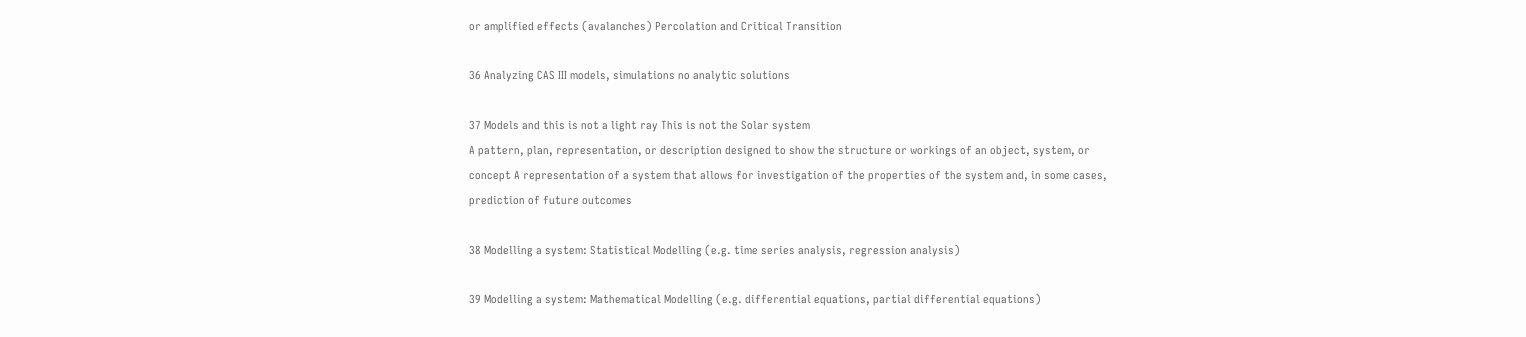or amplified effects (avalanches) Percolation and Critical Transition

36 Analyzing CAS III models, simulations no analytic solutions

37 Models and this is not a light ray This is not the Solar system
A pattern, plan, representation, or description designed to show the structure or workings of an object, system, or concept A representation of a system that allows for investigation of the properties of the system and, in some cases, prediction of future outcomes

38 Modelling a system: Statistical Modelling (e.g. time series analysis, regression analysis)

39 Modelling a system: Mathematical Modelling (e.g. differential equations, partial differential equations)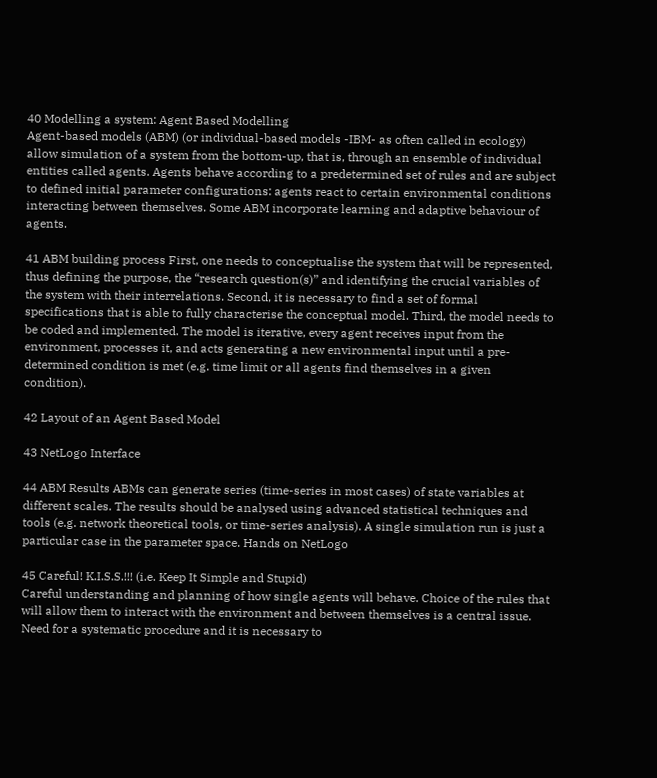40 Modelling a system: Agent Based Modelling
Agent-based models (ABM) (or individual-based models -IBM- as often called in ecology) allow simulation of a system from the bottom-up, that is, through an ensemble of individual entities called agents. Agents behave according to a predetermined set of rules and are subject to defined initial parameter configurations: agents react to certain environmental conditions interacting between themselves. Some ABM incorporate learning and adaptive behaviour of agents.

41 ABM building process First, one needs to conceptualise the system that will be represented, thus defining the purpose, the “research question(s)” and identifying the crucial variables of the system with their interrelations. Second, it is necessary to find a set of formal specifications that is able to fully characterise the conceptual model. Third, the model needs to be coded and implemented. The model is iterative, every agent receives input from the environment, processes it, and acts generating a new environmental input until a pre-determined condition is met (e.g. time limit or all agents find themselves in a given condition).

42 Layout of an Agent Based Model

43 NetLogo Interface

44 ABM Results ABMs can generate series (time-series in most cases) of state variables at different scales. The results should be analysed using advanced statistical techniques and tools (e.g. network theoretical tools, or time-series analysis). A single simulation run is just a particular case in the parameter space. Hands on NetLogo

45 Careful! K.I.S.S.!!! (i.e. Keep It Simple and Stupid)
Careful understanding and planning of how single agents will behave. Choice of the rules that will allow them to interact with the environment and between themselves is a central issue. Need for a systematic procedure and it is necessary to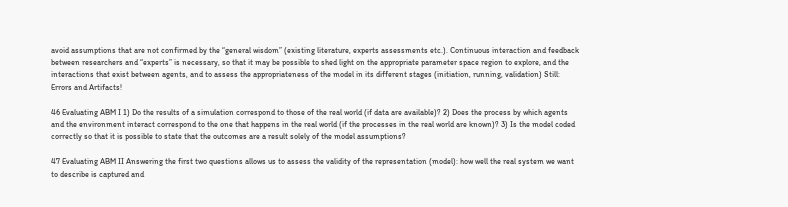avoid assumptions that are not confirmed by the “general wisdom” (existing literature, experts assessments etc.). Continuous interaction and feedback between researchers and “experts” is necessary, so that it may be possible to shed light on the appropriate parameter space region to explore, and the interactions that exist between agents, and to assess the appropriateness of the model in its different stages (initiation, running, validation) Still: Errors and Artifacts!

46 Evaluating ABM I 1) Do the results of a simulation correspond to those of the real world (if data are available)? 2) Does the process by which agents and the environment interact correspond to the one that happens in the real world (if the processes in the real world are known)? 3) Is the model coded correctly so that it is possible to state that the outcomes are a result solely of the model assumptions?

47 Evaluating ABM II Answering the first two questions allows us to assess the validity of the representation (model): how well the real system we want to describe is captured and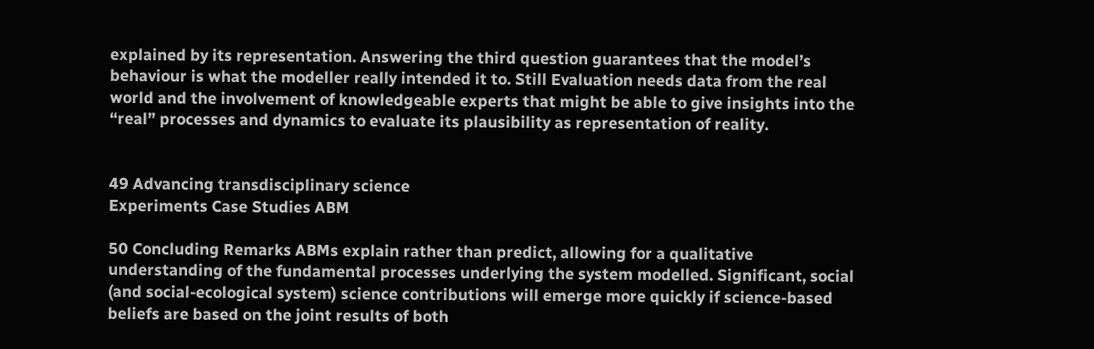explained by its representation. Answering the third question guarantees that the model’s behaviour is what the modeller really intended it to. Still Evaluation needs data from the real world and the involvement of knowledgeable experts that might be able to give insights into the “real” processes and dynamics to evaluate its plausibility as representation of reality.


49 Advancing transdisciplinary science
Experiments Case Studies ABM

50 Concluding Remarks ABMs explain rather than predict, allowing for a qualitative understanding of the fundamental processes underlying the system modelled. Significant, social (and social-ecological system) science contributions will emerge more quickly if science-based beliefs are based on the joint results of both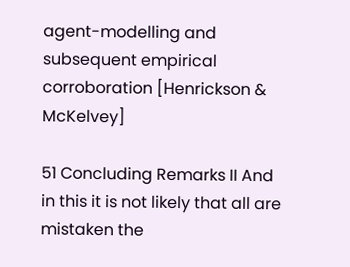agent-modelling and subsequent empirical corroboration [Henrickson & McKelvey]

51 Concluding Remarks II And in this it is not likely that all are mistaken the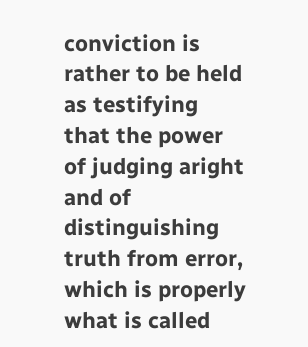conviction is rather to be held as testifying that the power of judging aright and of distinguishing truth from error, which is properly what is called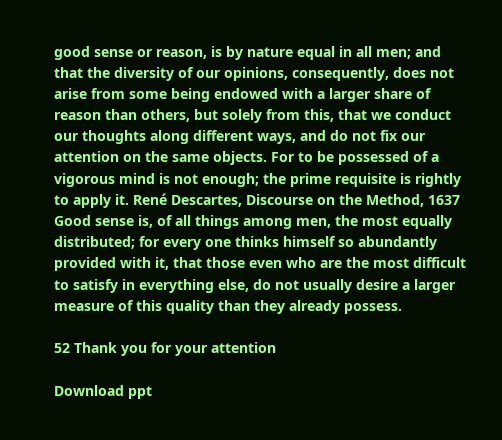good sense or reason, is by nature equal in all men; and that the diversity of our opinions, consequently, does not arise from some being endowed with a larger share of reason than others, but solely from this, that we conduct our thoughts along different ways, and do not fix our attention on the same objects. For to be possessed of a vigorous mind is not enough; the prime requisite is rightly to apply it. René Descartes, Discourse on the Method, 1637 Good sense is, of all things among men, the most equally distributed; for every one thinks himself so abundantly provided with it, that those even who are the most difficult to satisfy in everything else, do not usually desire a larger measure of this quality than they already possess.

52 Thank you for your attention

Download ppt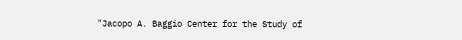"Jacopo A. Baggio Center for the Study of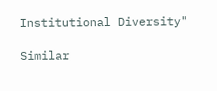Institutional Diversity"

Similar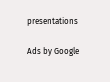presentations

Ads by Google